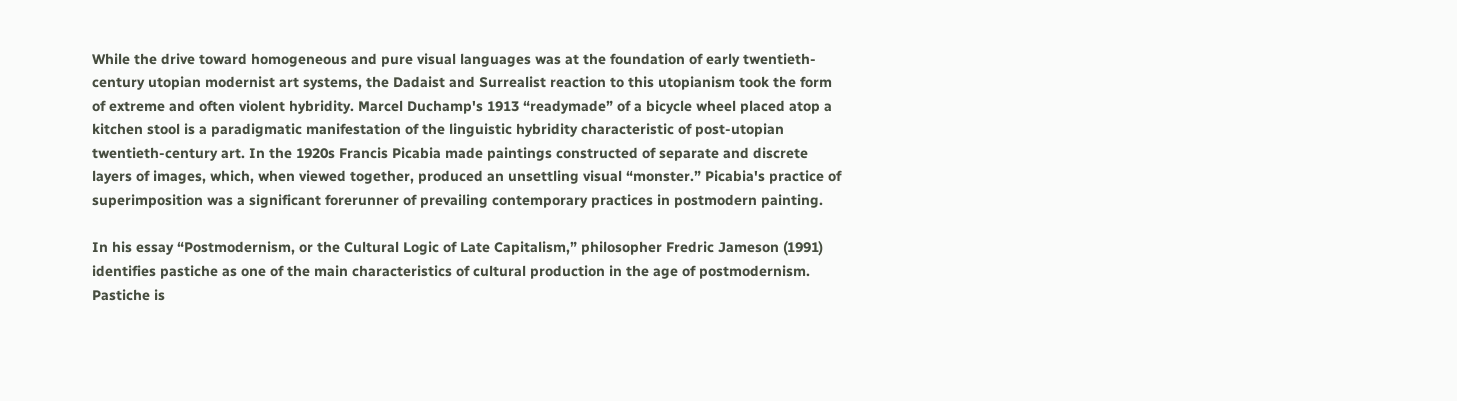While the drive toward homogeneous and pure visual languages was at the foundation of early twentieth-century utopian modernist art systems, the Dadaist and Surrealist reaction to this utopianism took the form of extreme and often violent hybridity. Marcel Duchamp's 1913 “readymade” of a bicycle wheel placed atop a kitchen stool is a paradigmatic manifestation of the linguistic hybridity characteristic of post-utopian twentieth-century art. In the 1920s Francis Picabia made paintings constructed of separate and discrete layers of images, which, when viewed together, produced an unsettling visual “monster.” Picabia's practice of superimposition was a significant forerunner of prevailing contemporary practices in postmodern painting.

In his essay “Postmodernism, or the Cultural Logic of Late Capitalism,” philosopher Fredric Jameson (1991) identifies pastiche as one of the main characteristics of cultural production in the age of postmodernism. Pastiche is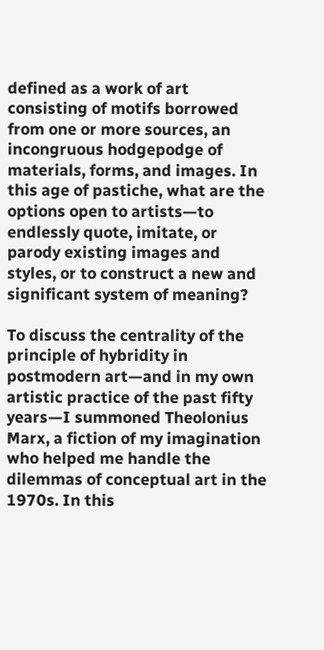defined as a work of art consisting of motifs borrowed from one or more sources, an incongruous hodgepodge of materials, forms, and images. In this age of pastiche, what are the options open to artists—to endlessly quote, imitate, or parody existing images and styles, or to construct a new and significant system of meaning?

To discuss the centrality of the principle of hybridity in postmodern art—and in my own artistic practice of the past fifty years—I summoned Theolonius Marx, a fiction of my imagination who helped me handle the dilemmas of conceptual art in the 1970s. In this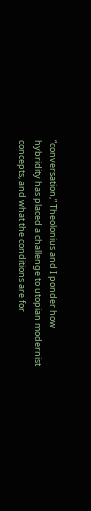“conversation,” Theolonius and I ponder how hybridity has placed a challenge to utopian modernist concepts, and what the conditions are for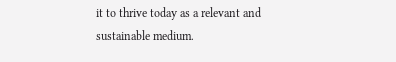it to thrive today as a relevant and sustainable medium.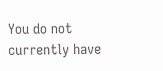You do not currently have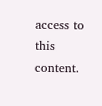access to this content.